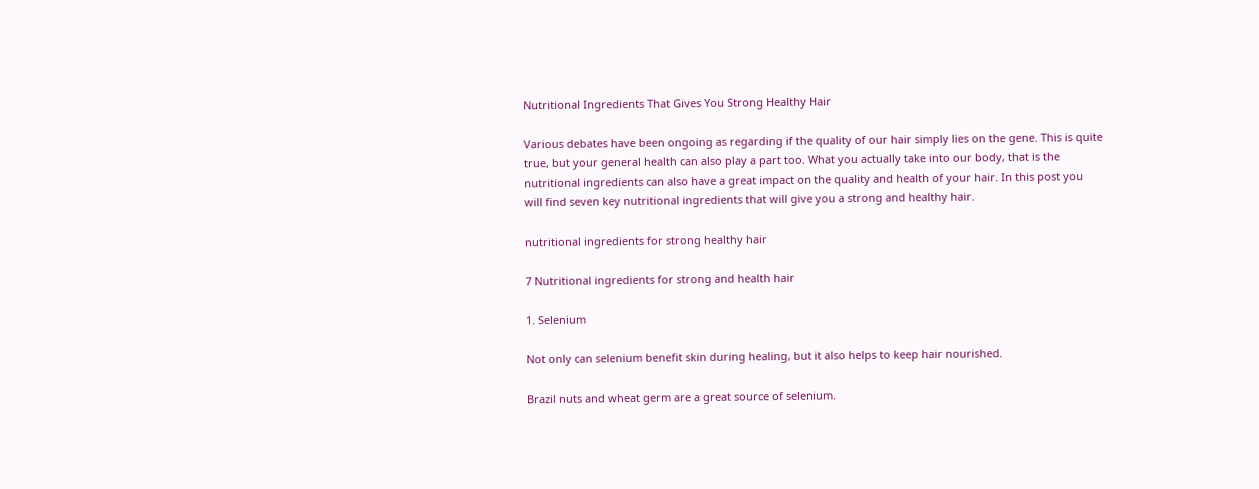Nutritional Ingredients That Gives You Strong Healthy Hair

Various debates have been ongoing as regarding if the quality of our hair simply lies on the gene. This is quite true, but your general health can also play a part too. What you actually take into our body, that is the nutritional ingredients can also have a great impact on the quality and health of your hair. In this post you will find seven key nutritional ingredients that will give you a strong and healthy hair.

nutritional ingredients for strong healthy hair

7 Nutritional ingredients for strong and health hair

1. Selenium

Not only can selenium benefit skin during healing, but it also helps to keep hair nourished.

Brazil nuts and wheat germ are a great source of selenium.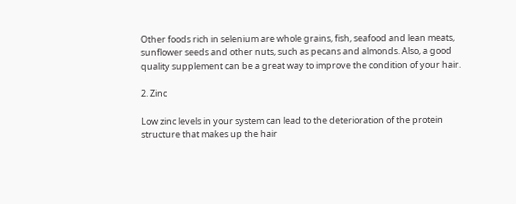Other foods rich in selenium are whole grains, fish, seafood and lean meats, sunflower seeds and other nuts, such as pecans and almonds. Also, a good quality supplement can be a great way to improve the condition of your hair.

2. Zinc

Low zinc levels in your system can lead to the deterioration of the protein structure that makes up the hair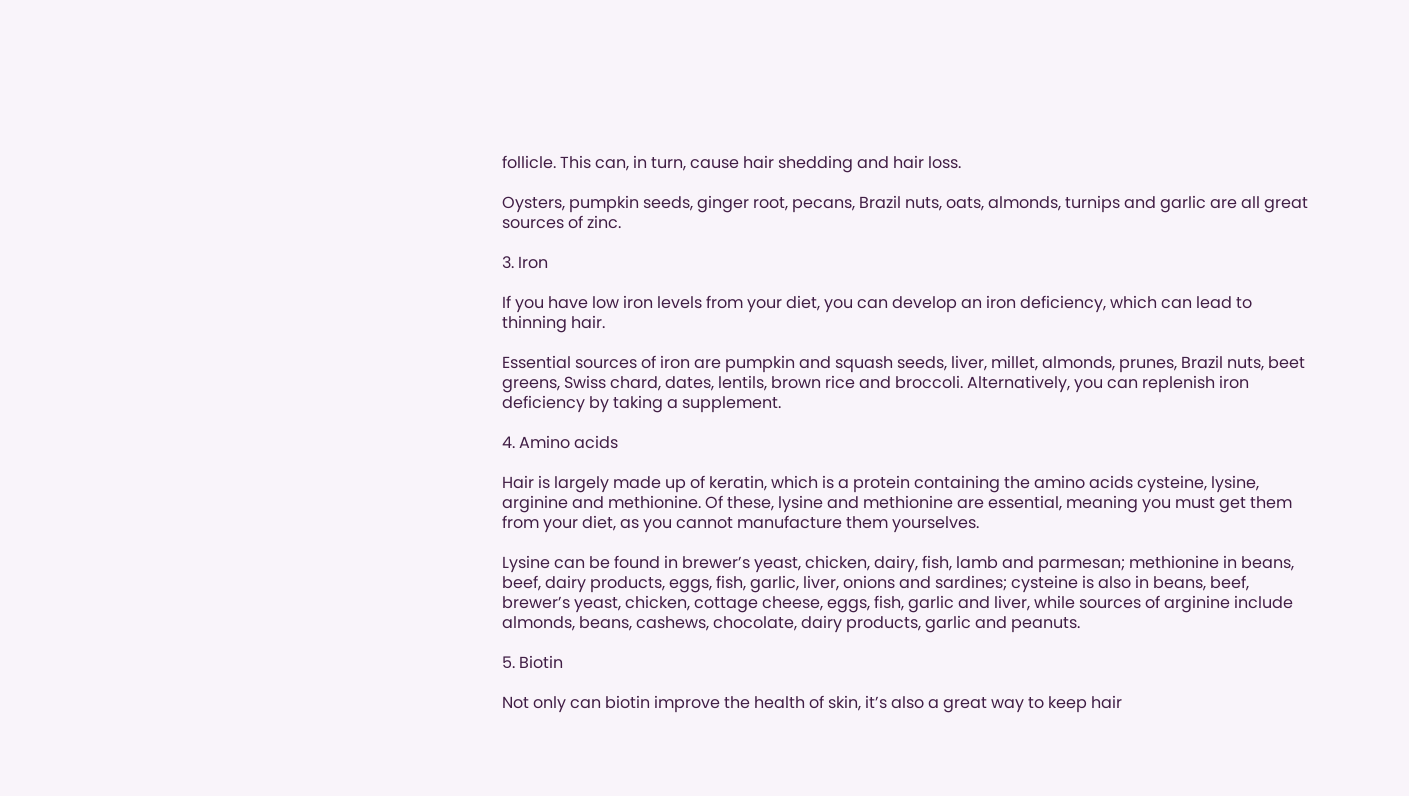follicle. This can, in turn, cause hair shedding and hair loss.

Oysters, pumpkin seeds, ginger root, pecans, Brazil nuts, oats, almonds, turnips and garlic are all great sources of zinc.

3. Iron

If you have low iron levels from your diet, you can develop an iron deficiency, which can lead to thinning hair.

Essential sources of iron are pumpkin and squash seeds, liver, millet, almonds, prunes, Brazil nuts, beet greens, Swiss chard, dates, lentils, brown rice and broccoli. Alternatively, you can replenish iron deficiency by taking a supplement.

4. Amino acids

Hair is largely made up of keratin, which is a protein containing the amino acids cysteine, lysine, arginine and methionine. Of these, lysine and methionine are essential, meaning you must get them from your diet, as you cannot manufacture them yourselves.

Lysine can be found in brewer’s yeast, chicken, dairy, fish, lamb and parmesan; methionine in beans, beef, dairy products, eggs, fish, garlic, liver, onions and sardines; cysteine is also in beans, beef, brewer’s yeast, chicken, cottage cheese, eggs, fish, garlic and liver, while sources of arginine include almonds, beans, cashews, chocolate, dairy products, garlic and peanuts.

5. Biotin

Not only can biotin improve the health of skin, it’s also a great way to keep hair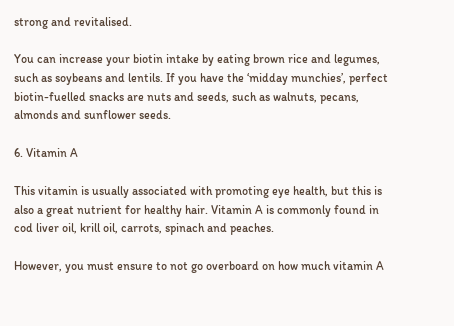strong and revitalised.

You can increase your biotin intake by eating brown rice and legumes, such as soybeans and lentils. If you have the ‘midday munchies’, perfect biotin-fuelled snacks are nuts and seeds, such as walnuts, pecans, almonds and sunflower seeds.

6. Vitamin A

This vitamin is usually associated with promoting eye health, but this is also a great nutrient for healthy hair. Vitamin A is commonly found in cod liver oil, krill oil, carrots, spinach and peaches.

However, you must ensure to not go overboard on how much vitamin A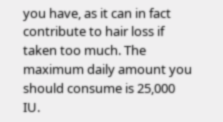you have, as it can in fact contribute to hair loss if taken too much. The maximum daily amount you should consume is 25,000 IU.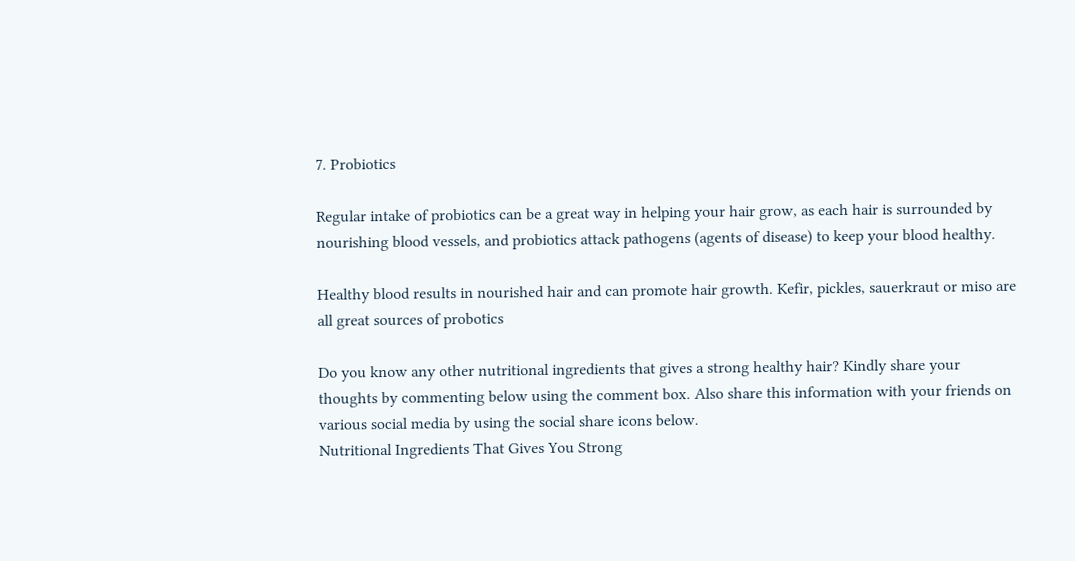7. Probiotics

Regular intake of probiotics can be a great way in helping your hair grow, as each hair is surrounded by nourishing blood vessels, and probiotics attack pathogens (agents of disease) to keep your blood healthy.

Healthy blood results in nourished hair and can promote hair growth. Kefir, pickles, sauerkraut or miso are all great sources of probotics

Do you know any other nutritional ingredients that gives a strong healthy hair? Kindly share your thoughts by commenting below using the comment box. Also share this information with your friends on various social media by using the social share icons below.
Nutritional Ingredients That Gives You Strong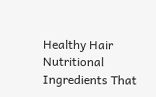Healthy Hair Nutritional Ingredients That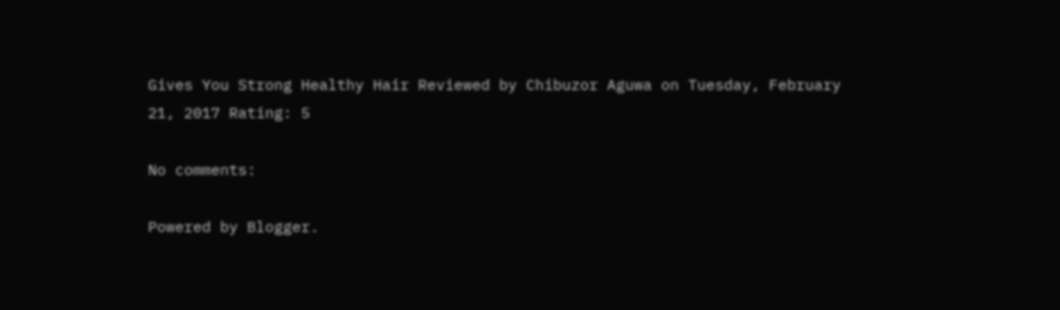Gives You Strong Healthy Hair Reviewed by Chibuzor Aguwa on Tuesday, February 21, 2017 Rating: 5

No comments:

Powered by Blogger.